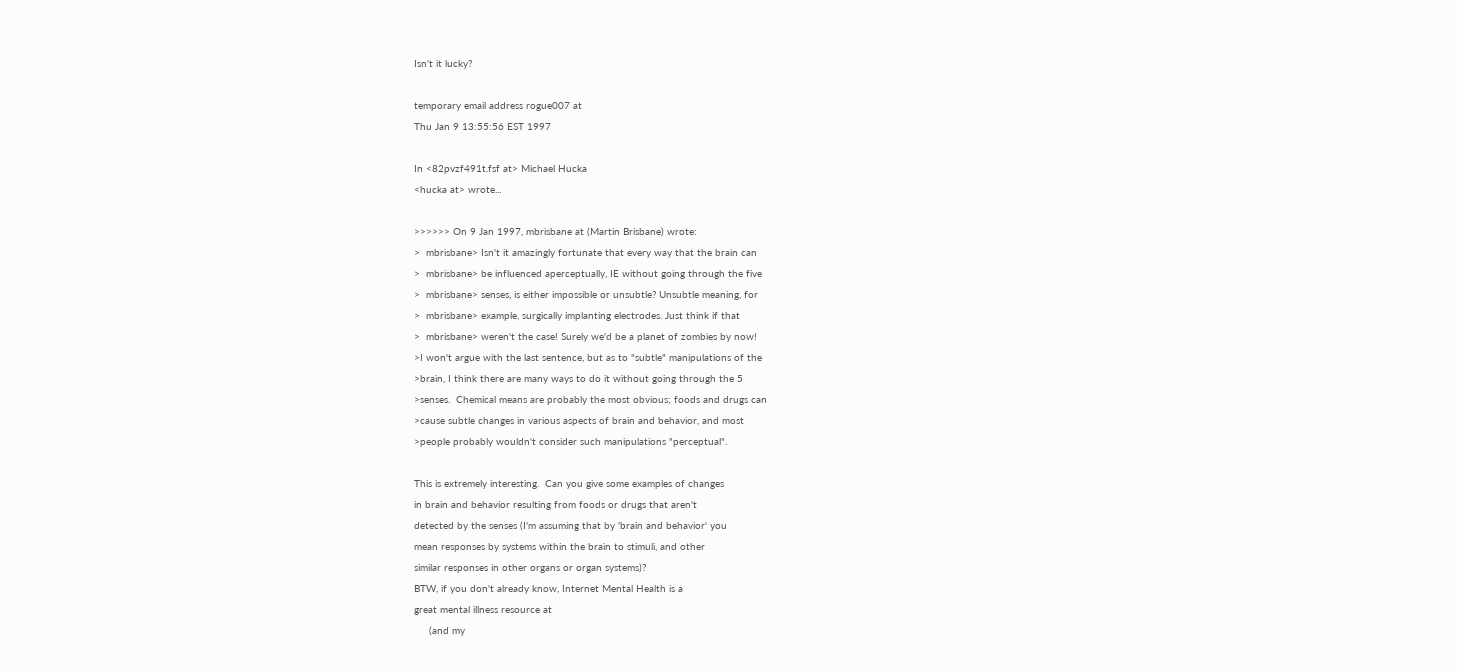Isn't it lucky?

temporary email address rogue007 at
Thu Jan 9 13:55:56 EST 1997

In <82pvzf491t.fsf at> Michael Hucka
<hucka at> wrote...

>>>>>> On 9 Jan 1997, mbrisbane at (Martin Brisbane) wrote:
>  mbrisbane> Isn't it amazingly fortunate that every way that the brain can
>  mbrisbane> be influenced aperceptually, IE without going through the five
>  mbrisbane> senses, is either impossible or unsubtle? Unsubtle meaning, for
>  mbrisbane> example, surgically implanting electrodes. Just think if that
>  mbrisbane> weren't the case! Surely we'd be a planet of zombies by now!
>I won't argue with the last sentence, but as to "subtle" manipulations of the
>brain, I think there are many ways to do it without going through the 5
>senses.  Chemical means are probably the most obvious; foods and drugs can
>cause subtle changes in various aspects of brain and behavior, and most
>people probably wouldn't consider such manipulations "perceptual".

This is extremely interesting.  Can you give some examples of changes
in brain and behavior resulting from foods or drugs that aren't
detected by the senses (I'm assuming that by 'brain and behavior' you
mean responses by systems within the brain to stimuli, and other
similar responses in other organs or organ systems)?
BTW, if you don't already know, Internet Mental Health is a
great mental illness resource at
     (and my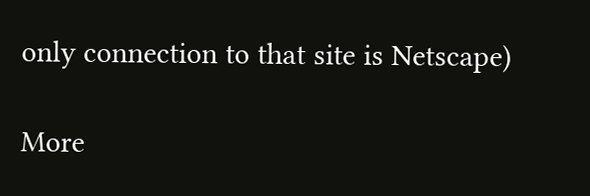only connection to that site is Netscape)

More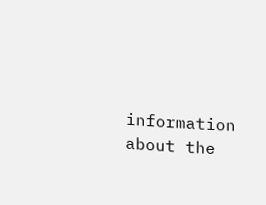information about the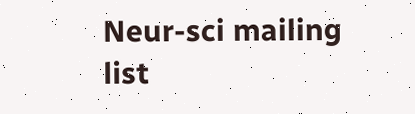Neur-sci mailing list